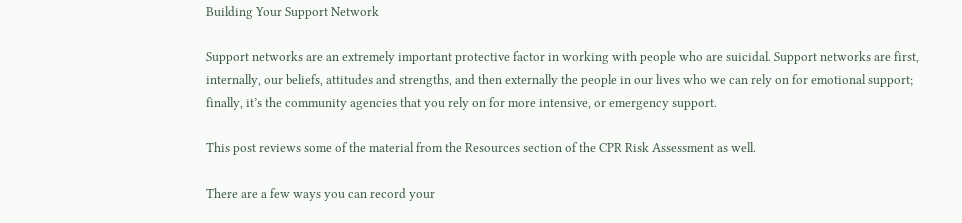Building Your Support Network

Support networks are an extremely important protective factor in working with people who are suicidal. Support networks are first, internally, our beliefs, attitudes and strengths, and then externally the people in our lives who we can rely on for emotional support; finally, it’s the community agencies that you rely on for more intensive, or emergency support.

This post reviews some of the material from the Resources section of the CPR Risk Assessment as well.

There are a few ways you can record your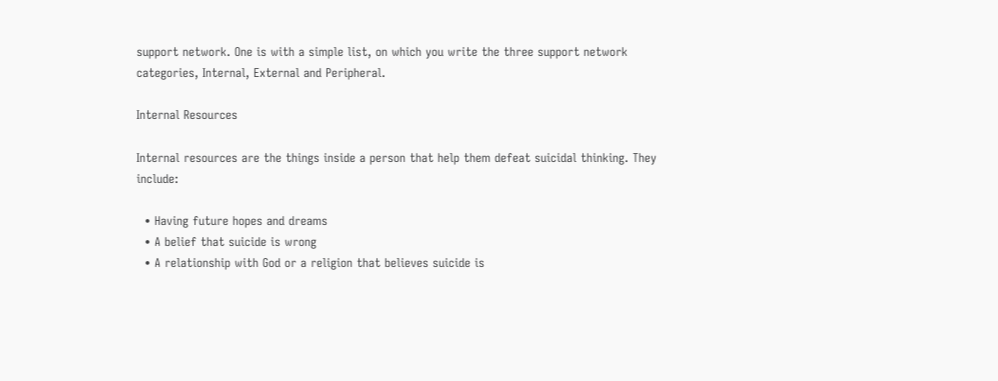support network. One is with a simple list, on which you write the three support network categories, Internal, External and Peripheral.

Internal Resources

Internal resources are the things inside a person that help them defeat suicidal thinking. They include:

  • Having future hopes and dreams
  • A belief that suicide is wrong
  • A relationship with God or a religion that believes suicide is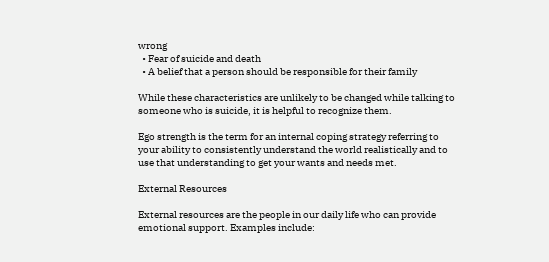wrong
  • Fear of suicide and death
  • A belief that a person should be responsible for their family

While these characteristics are unlikely to be changed while talking to someone who is suicide, it is helpful to recognize them.

Ego strength is the term for an internal coping strategy referring to your ability to consistently understand the world realistically and to use that understanding to get your wants and needs met.

External Resources

External resources are the people in our daily life who can provide emotional support. Examples include: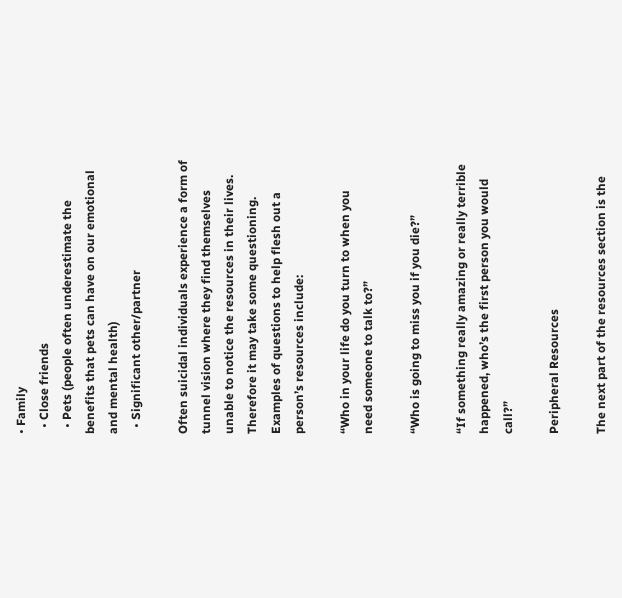• Family
  • Close friends
  • Pets (people often underestimate the benefits that pets can have on our emotional and mental health)
  • Significant other/partner

Often suicidal individuals experience a form of tunnel vision where they find themselves unable to notice the resources in their lives. Therefore it may take some questioning. Examples of questions to help flesh out a person’s resources include:

“Who in your life do you turn to when you need someone to talk to?”

“Who is going to miss you if you die?”

“If something really amazing or really terrible happened, who’s the first person you would call?”

Peripheral Resources

The next part of the resources section is the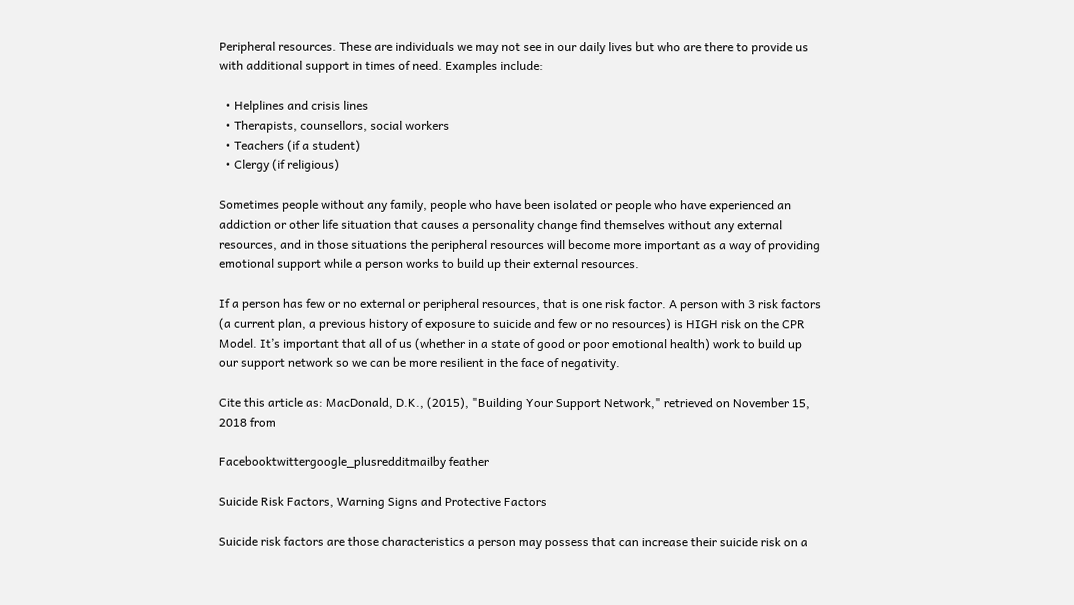Peripheral resources. These are individuals we may not see in our daily lives but who are there to provide us with additional support in times of need. Examples include:

  • Helplines and crisis lines
  • Therapists, counsellors, social workers
  • Teachers (if a student)
  • Clergy (if religious)

Sometimes people without any family, people who have been isolated or people who have experienced an addiction or other life situation that causes a personality change find themselves without any external resources, and in those situations the peripheral resources will become more important as a way of providing emotional support while a person works to build up their external resources.

If a person has few or no external or peripheral resources, that is one risk factor. A person with 3 risk factors (a current plan, a previous history of exposure to suicide and few or no resources) is HIGH risk on the CPR Model. It’s important that all of us (whether in a state of good or poor emotional health) work to build up our support network so we can be more resilient in the face of negativity.

Cite this article as: MacDonald, D.K., (2015), "Building Your Support Network," retrieved on November 15, 2018 from

Facebooktwittergoogle_plusredditmailby feather

Suicide Risk Factors, Warning Signs and Protective Factors

Suicide risk factors are those characteristics a person may possess that can increase their suicide risk on a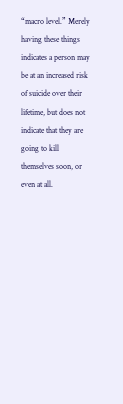“macro level.” Merely having these things indicates a person may be at an increased risk of suicide over their lifetime, but does not indicate that they are going to kill themselves soon, or even at all.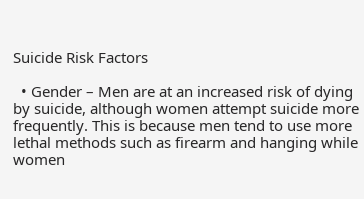Suicide Risk Factors

  • Gender – Men are at an increased risk of dying by suicide, although women attempt suicide more frequently. This is because men tend to use more lethal methods such as firearm and hanging while women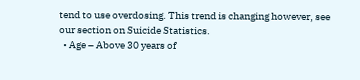tend to use overdosing. This trend is changing however, see our section on Suicide Statistics.
  • Age – Above 30 years of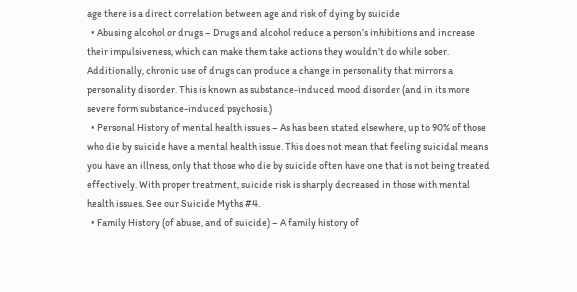age there is a direct correlation between age and risk of dying by suicide
  • Abusing alcohol or drugs – Drugs and alcohol reduce a person’s inhibitions and increase their impulsiveness, which can make them take actions they wouldn’t do while sober. Additionally, chronic use of drugs can produce a change in personality that mirrors a personality disorder. This is known as substance-induced mood disorder (and in its more severe form substance-induced psychosis.)
  • Personal History of mental health issues – As has been stated elsewhere, up to 90% of those who die by suicide have a mental health issue. This does not mean that feeling suicidal means you have an illness, only that those who die by suicide often have one that is not being treated effectively. With proper treatment, suicide risk is sharply decreased in those with mental health issues. See our Suicide Myths #4.
  • Family History (of abuse, and of suicide) – A family history of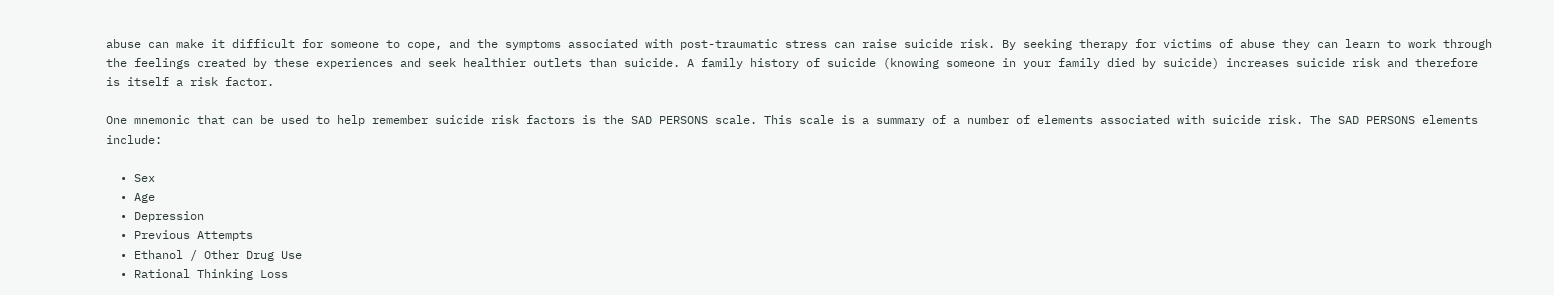abuse can make it difficult for someone to cope, and the symptoms associated with post-traumatic stress can raise suicide risk. By seeking therapy for victims of abuse they can learn to work through the feelings created by these experiences and seek healthier outlets than suicide. A family history of suicide (knowing someone in your family died by suicide) increases suicide risk and therefore is itself a risk factor.

One mnemonic that can be used to help remember suicide risk factors is the SAD PERSONS scale. This scale is a summary of a number of elements associated with suicide risk. The SAD PERSONS elements include:

  • Sex
  • Age
  • Depression
  • Previous Attempts
  • Ethanol / Other Drug Use
  • Rational Thinking Loss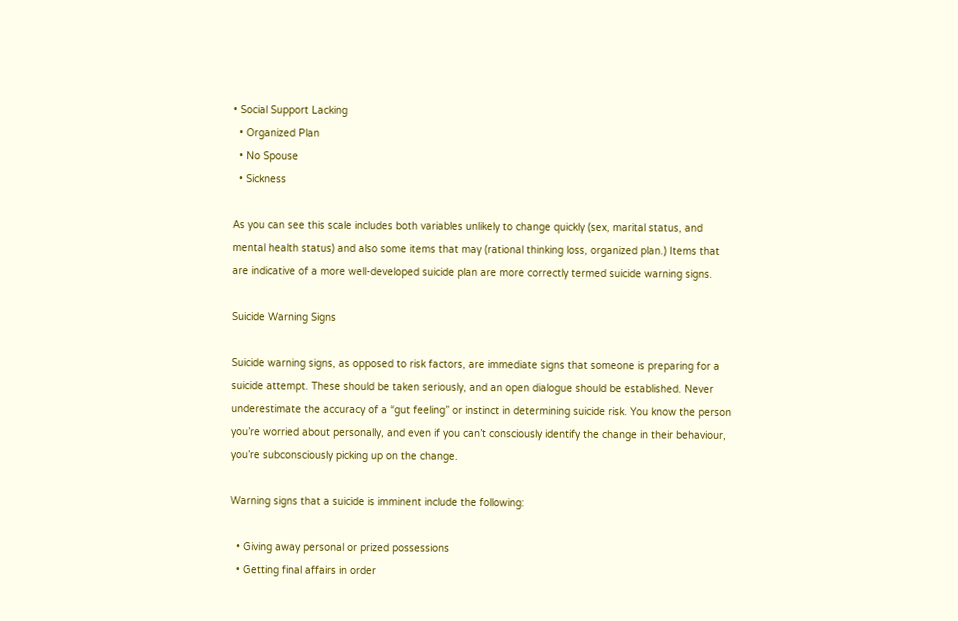• Social Support Lacking
  • Organized Plan
  • No Spouse
  • Sickness

As you can see this scale includes both variables unlikely to change quickly (sex, marital status, and mental health status) and also some items that may (rational thinking loss, organized plan.) Items that are indicative of a more well-developed suicide plan are more correctly termed suicide warning signs.

Suicide Warning Signs

Suicide warning signs, as opposed to risk factors, are immediate signs that someone is preparing for a suicide attempt. These should be taken seriously, and an open dialogue should be established. Never underestimate the accuracy of a “gut feeling” or instinct in determining suicide risk. You know the person you’re worried about personally, and even if you can’t consciously identify the change in their behaviour, you’re subconsciously picking up on the change.

Warning signs that a suicide is imminent include the following:

  • Giving away personal or prized possessions
  • Getting final affairs in order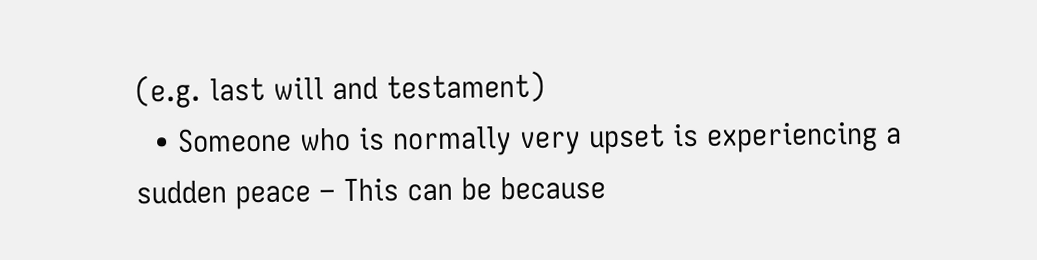(e.g. last will and testament)
  • Someone who is normally very upset is experiencing a sudden peace – This can be because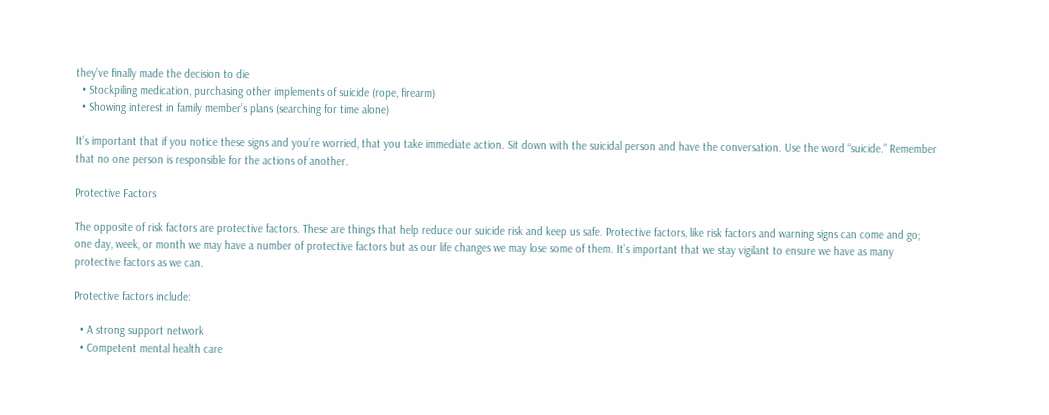they’ve finally made the decision to die
  • Stockpiling medication, purchasing other implements of suicide (rope, firearm)
  • Showing interest in family member’s plans (searching for time alone)

It’s important that if you notice these signs and you’re worried, that you take immediate action. Sit down with the suicidal person and have the conversation. Use the word “suicide.” Remember that no one person is responsible for the actions of another.

Protective Factors

The opposite of risk factors are protective factors. These are things that help reduce our suicide risk and keep us safe. Protective factors, like risk factors and warning signs can come and go; one day, week, or month we may have a number of protective factors but as our life changes we may lose some of them. It’s important that we stay vigilant to ensure we have as many protective factors as we can.

Protective factors include:

  • A strong support network
  • Competent mental health care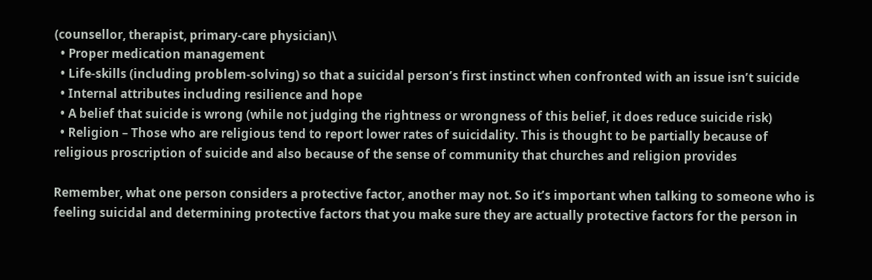(counsellor, therapist, primary-care physician)\
  • Proper medication management
  • Life-skills (including problem-solving) so that a suicidal person’s first instinct when confronted with an issue isn’t suicide
  • Internal attributes including resilience and hope
  • A belief that suicide is wrong (while not judging the rightness or wrongness of this belief, it does reduce suicide risk)
  • Religion – Those who are religious tend to report lower rates of suicidality. This is thought to be partially because of religious proscription of suicide and also because of the sense of community that churches and religion provides

Remember, what one person considers a protective factor, another may not. So it’s important when talking to someone who is feeling suicidal and determining protective factors that you make sure they are actually protective factors for the person in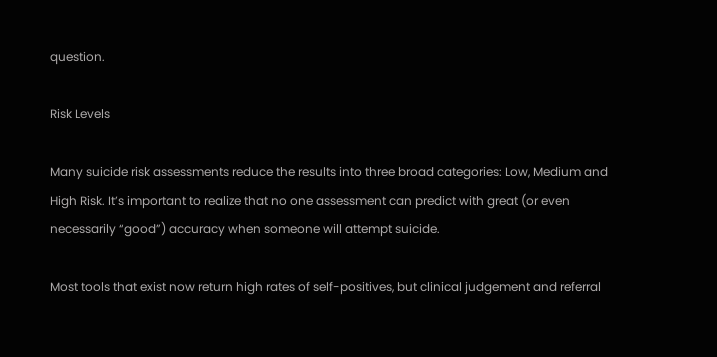question.

Risk Levels

Many suicide risk assessments reduce the results into three broad categories: Low, Medium and High Risk. It’s important to realize that no one assessment can predict with great (or even necessarily “good”) accuracy when someone will attempt suicide.

Most tools that exist now return high rates of self-positives, but clinical judgement and referral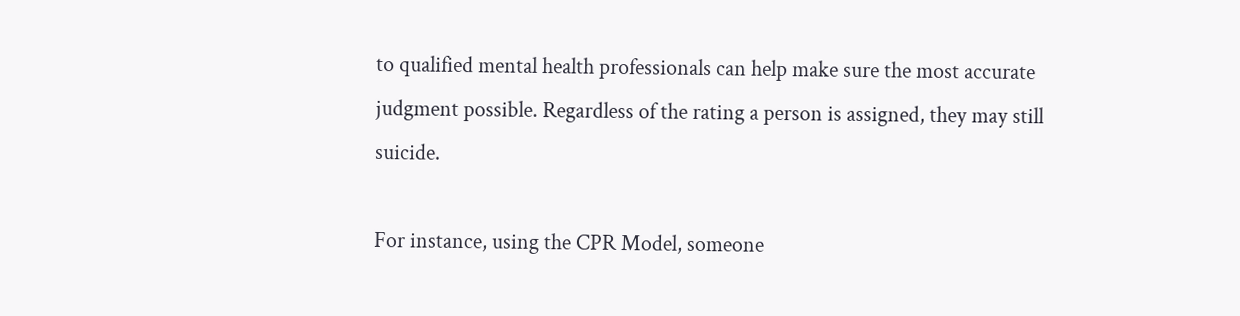to qualified mental health professionals can help make sure the most accurate judgment possible. Regardless of the rating a person is assigned, they may still suicide.

For instance, using the CPR Model, someone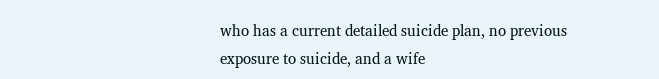who has a current detailed suicide plan, no previous exposure to suicide, and a wife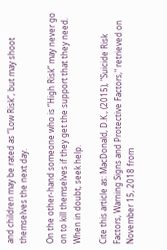and children may be rated as “Low Risk”, but may shoot themselves the next day.

On the other-hand someone who is “High Risk” may never go on to kill themselves if they get the support that they need. When in doubt, seek help.

Cite this article as: MacDonald, D.K., (2015), "Suicide Risk Factors, Warning Signs and Protective Factors," retrieved on November 15, 2018 from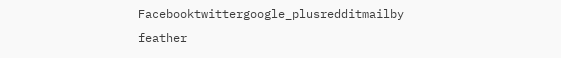Facebooktwittergoogle_plusredditmailby feather